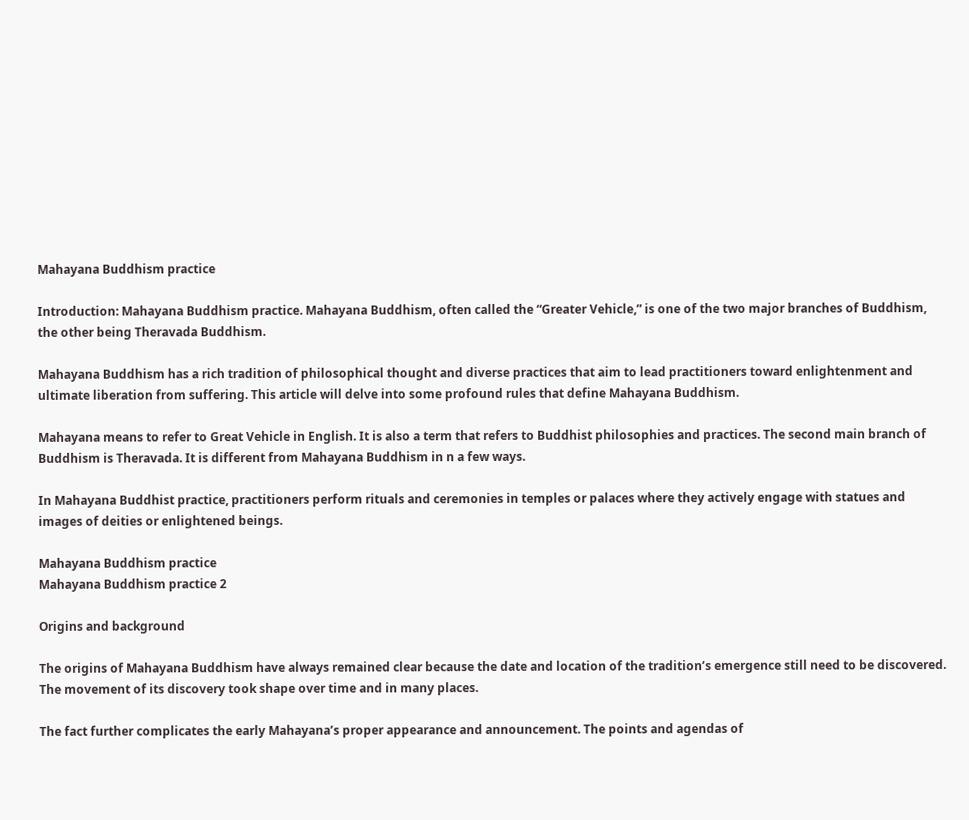Mahayana Buddhism practice

Introduction: Mahayana Buddhism practice. Mahayana Buddhism, often called the “Greater Vehicle,” is one of the two major branches of Buddhism, the other being Theravada Buddhism.

Mahayana Buddhism has a rich tradition of philosophical thought and diverse practices that aim to lead practitioners toward enlightenment and ultimate liberation from suffering. This article will delve into some profound rules that define Mahayana Buddhism.

Mahayana means to refer to Great Vehicle in English. It is also a term that refers to Buddhist philosophies and practices. The second main branch of Buddhism is Theravada. It is different from Mahayana Buddhism in n a few ways.

In Mahayana Buddhist practice, practitioners perform rituals and ceremonies in temples or palaces where they actively engage with statues and images of deities or enlightened beings.

Mahayana Buddhism practice
Mahayana Buddhism practice 2

Origins and background

The origins of Mahayana Buddhism have always remained clear because the date and location of the tradition’s emergence still need to be discovered. The movement of its discovery took shape over time and in many places.

The fact further complicates the early Mahayana’s proper appearance and announcement. The points and agendas of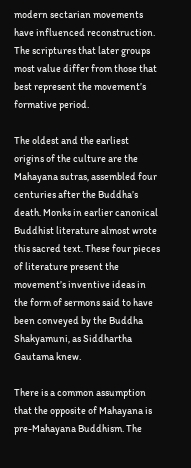modern sectarian movements have influenced reconstruction. The scriptures that later groups most value differ from those that best represent the movement’s formative period.

The oldest and the earliest origins of the culture are the Mahayana sutras, assembled four centuries after the Buddha’s death. Monks in earlier canonical Buddhist literature almost wrote this sacred text. These four pieces of literature present the movement’s inventive ideas in the form of sermons said to have been conveyed by the Buddha Shakyamuni, as Siddhartha Gautama knew.

There is a common assumption that the opposite of Mahayana is pre-Mahayana Buddhism. The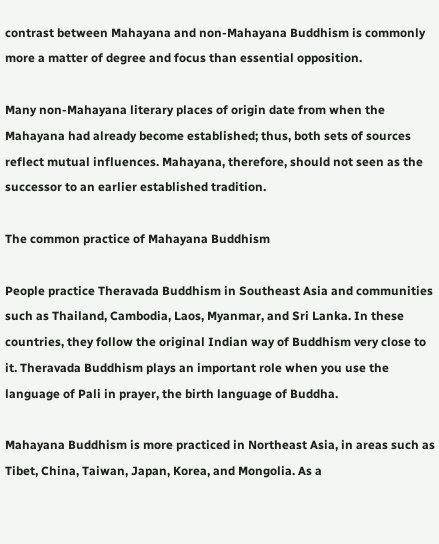contrast between Mahayana and non-Mahayana Buddhism is commonly more a matter of degree and focus than essential opposition.

Many non-Mahayana literary places of origin date from when the Mahayana had already become established; thus, both sets of sources reflect mutual influences. Mahayana, therefore, should not seen as the successor to an earlier established tradition.

The common practice of Mahayana Buddhism

People practice Theravada Buddhism in Southeast Asia and communities such as Thailand, Cambodia, Laos, Myanmar, and Sri Lanka. In these countries, they follow the original Indian way of Buddhism very close to it. Theravada Buddhism plays an important role when you use the language of Pali in prayer, the birth language of Buddha.

Mahayana Buddhism is more practiced in Northeast Asia, in areas such as Tibet, China, Taiwan, Japan, Korea, and Mongolia. As a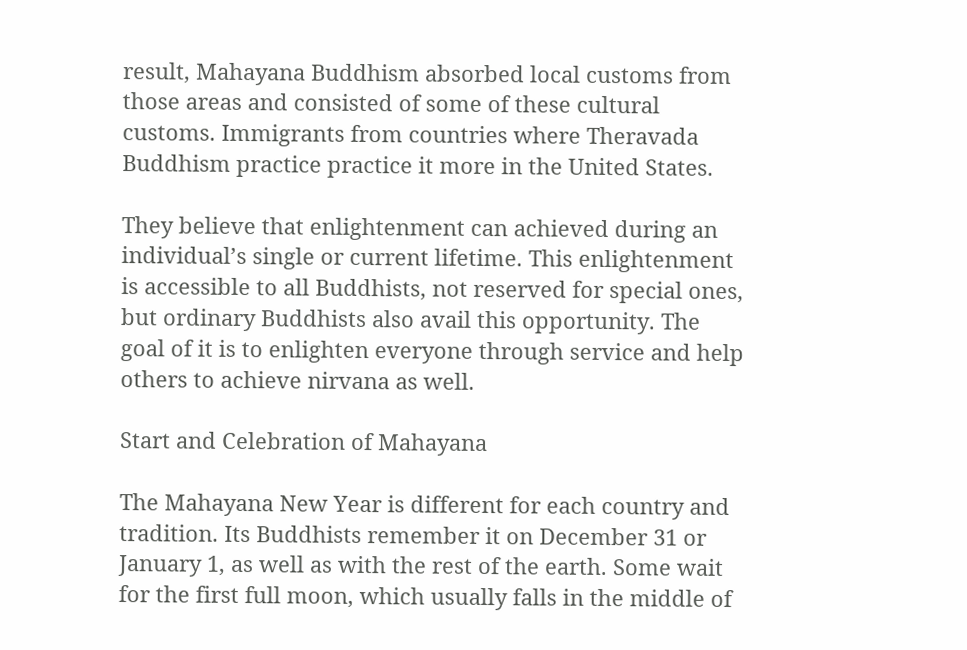result, Mahayana Buddhism absorbed local customs from those areas and consisted of some of these cultural customs. Immigrants from countries where Theravada Buddhism practice practice it more in the United States.

They believe that enlightenment can achieved during an individual’s single or current lifetime. This enlightenment is accessible to all Buddhists, not reserved for special ones, but ordinary Buddhists also avail this opportunity. The goal of it is to enlighten everyone through service and help others to achieve nirvana as well.

Start and Celebration of Mahayana

The Mahayana New Year is different for each country and tradition. Its Buddhists remember it on December 31 or January 1, as well as with the rest of the earth. Some wait for the first full moon, which usually falls in the middle of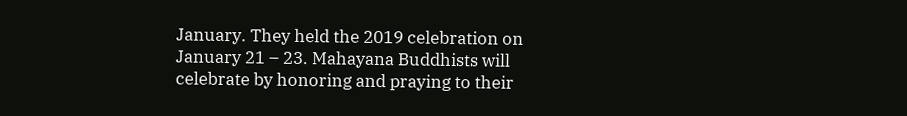January. They held the 2019 celebration on January 21 – 23. Mahayana Buddhists will celebrate by honoring and praying to their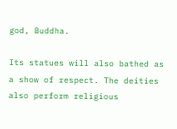god, Buddha.

Its statues will also bathed as a show of respect. The deities also perform religious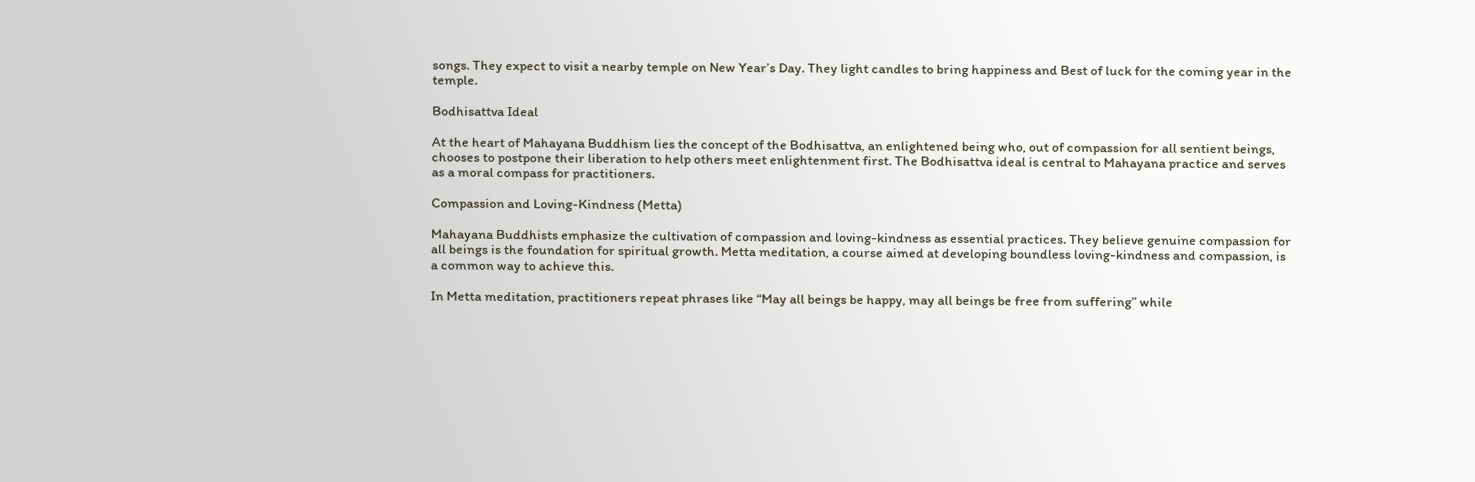songs. They expect to visit a nearby temple on New Year’s Day. They light candles to bring happiness and Best of luck for the coming year in the temple.

Bodhisattva Ideal

At the heart of Mahayana Buddhism lies the concept of the Bodhisattva, an enlightened being who, out of compassion for all sentient beings, chooses to postpone their liberation to help others meet enlightenment first. The Bodhisattva ideal is central to Mahayana practice and serves as a moral compass for practitioners.

Compassion and Loving-Kindness (Metta)

Mahayana Buddhists emphasize the cultivation of compassion and loving-kindness as essential practices. They believe genuine compassion for all beings is the foundation for spiritual growth. Metta meditation, a course aimed at developing boundless loving-kindness and compassion, is a common way to achieve this.

In Metta meditation, practitioners repeat phrases like “May all beings be happy, may all beings be free from suffering” while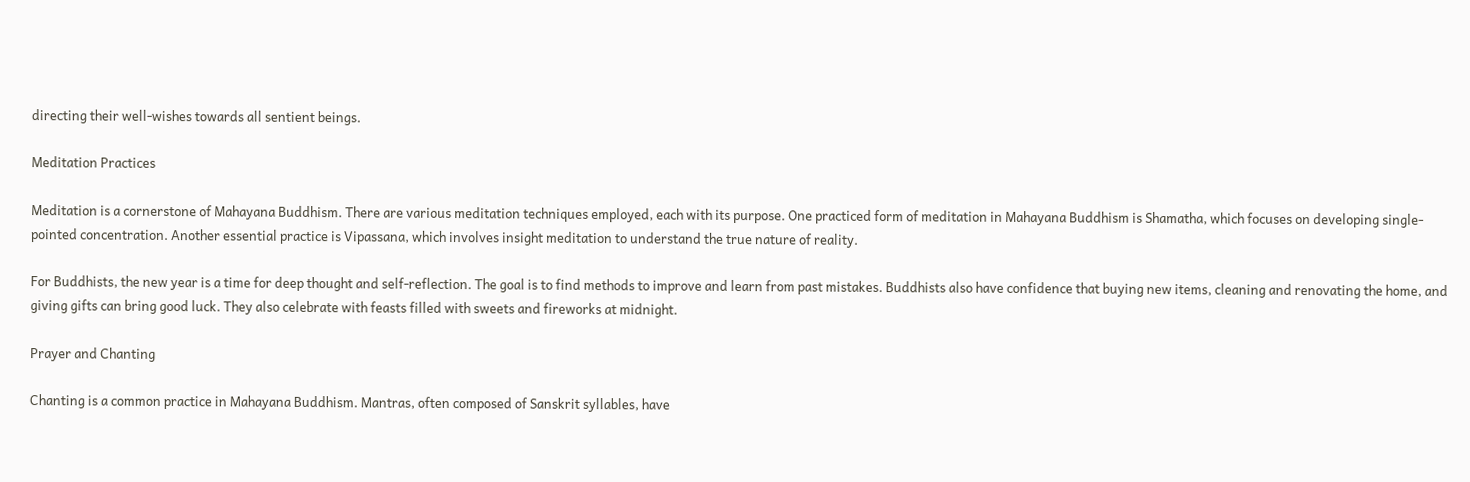directing their well-wishes towards all sentient beings.

Meditation Practices

Meditation is a cornerstone of Mahayana Buddhism. There are various meditation techniques employed, each with its purpose. One practiced form of meditation in Mahayana Buddhism is Shamatha, which focuses on developing single-pointed concentration. Another essential practice is Vipassana, which involves insight meditation to understand the true nature of reality.

For Buddhists, the new year is a time for deep thought and self-reflection. The goal is to find methods to improve and learn from past mistakes. Buddhists also have confidence that buying new items, cleaning and renovating the home, and giving gifts can bring good luck. They also celebrate with feasts filled with sweets and fireworks at midnight.

Prayer and Chanting

Chanting is a common practice in Mahayana Buddhism. Mantras, often composed of Sanskrit syllables, have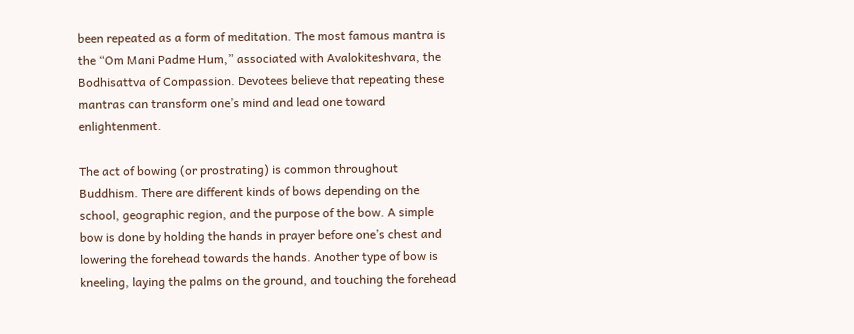been repeated as a form of meditation. The most famous mantra is the “Om Mani Padme Hum,” associated with Avalokiteshvara, the Bodhisattva of Compassion. Devotees believe that repeating these mantras can transform one’s mind and lead one toward enlightenment.

The act of bowing (or prostrating) is common throughout Buddhism. There are different kinds of bows depending on the school, geographic region, and the purpose of the bow. A simple bow is done by holding the hands in prayer before one’s chest and lowering the forehead towards the hands. Another type of bow is kneeling, laying the palms on the ground, and touching the forehead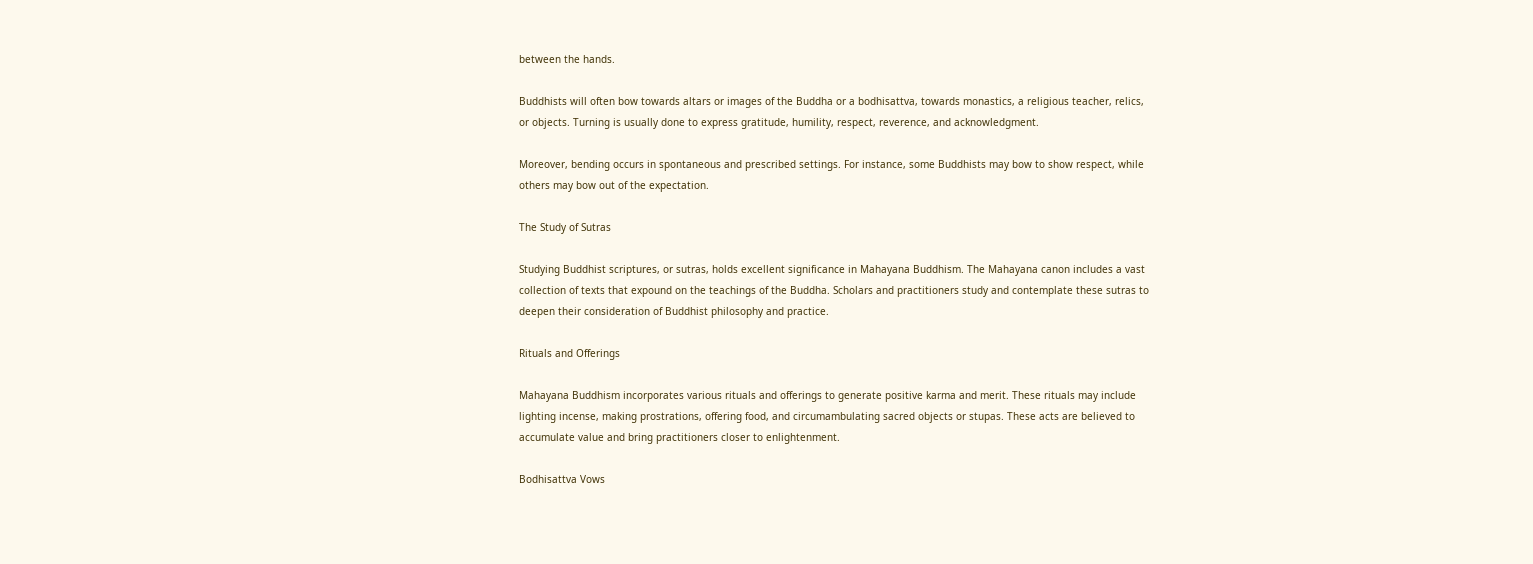between the hands.

Buddhists will often bow towards altars or images of the Buddha or a bodhisattva, towards monastics, a religious teacher, relics, or objects. Turning is usually done to express gratitude, humility, respect, reverence, and acknowledgment.

Moreover, bending occurs in spontaneous and prescribed settings. For instance, some Buddhists may bow to show respect, while others may bow out of the expectation.

The Study of Sutras

Studying Buddhist scriptures, or sutras, holds excellent significance in Mahayana Buddhism. The Mahayana canon includes a vast collection of texts that expound on the teachings of the Buddha. Scholars and practitioners study and contemplate these sutras to deepen their consideration of Buddhist philosophy and practice.

Rituals and Offerings

Mahayana Buddhism incorporates various rituals and offerings to generate positive karma and merit. These rituals may include lighting incense, making prostrations, offering food, and circumambulating sacred objects or stupas. These acts are believed to accumulate value and bring practitioners closer to enlightenment.

Bodhisattva Vows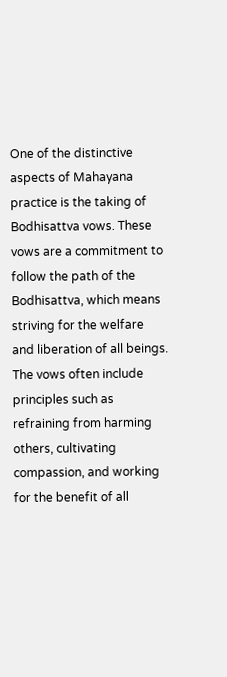One of the distinctive aspects of Mahayana practice is the taking of Bodhisattva vows. These vows are a commitment to follow the path of the Bodhisattva, which means striving for the welfare and liberation of all beings. The vows often include principles such as refraining from harming others, cultivating compassion, and working for the benefit of all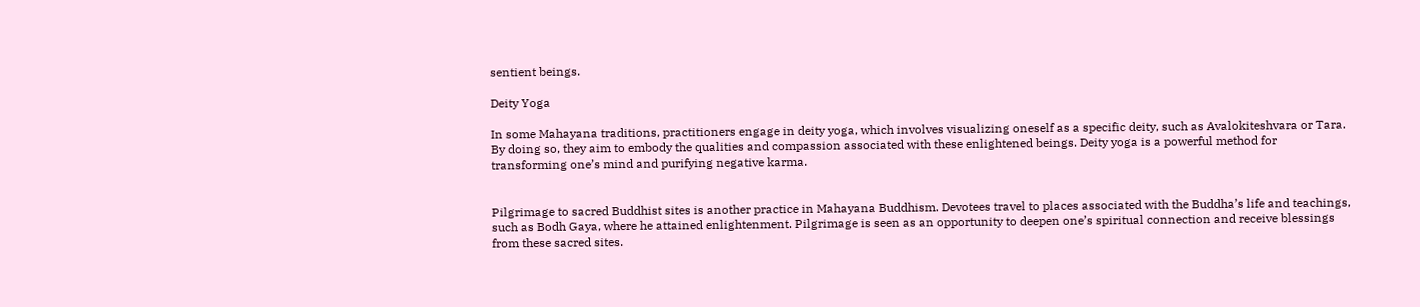sentient beings.

Deity Yoga

In some Mahayana traditions, practitioners engage in deity yoga, which involves visualizing oneself as a specific deity, such as Avalokiteshvara or Tara. By doing so, they aim to embody the qualities and compassion associated with these enlightened beings. Deity yoga is a powerful method for transforming one’s mind and purifying negative karma.


Pilgrimage to sacred Buddhist sites is another practice in Mahayana Buddhism. Devotees travel to places associated with the Buddha’s life and teachings, such as Bodh Gaya, where he attained enlightenment. Pilgrimage is seen as an opportunity to deepen one’s spiritual connection and receive blessings from these sacred sites.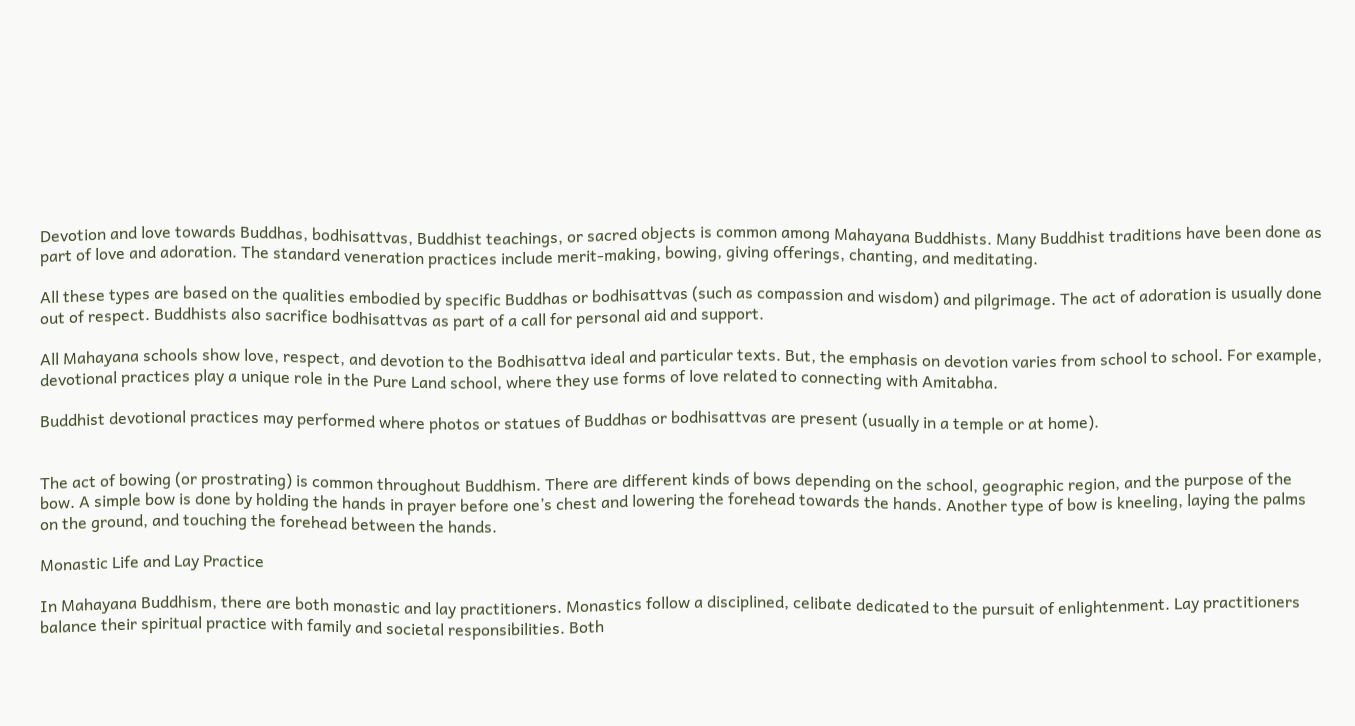Devotion and love towards Buddhas, bodhisattvas, Buddhist teachings, or sacred objects is common among Mahayana Buddhists. Many Buddhist traditions have been done as part of love and adoration. The standard veneration practices include merit-making, bowing, giving offerings, chanting, and meditating.

All these types are based on the qualities embodied by specific Buddhas or bodhisattvas (such as compassion and wisdom) and pilgrimage. The act of adoration is usually done out of respect. Buddhists also sacrifice bodhisattvas as part of a call for personal aid and support.

All Mahayana schools show love, respect, and devotion to the Bodhisattva ideal and particular texts. But, the emphasis on devotion varies from school to school. For example, devotional practices play a unique role in the Pure Land school, where they use forms of love related to connecting with Amitabha.

Buddhist devotional practices may performed where photos or statues of Buddhas or bodhisattvas are present (usually in a temple or at home).


The act of bowing (or prostrating) is common throughout Buddhism. There are different kinds of bows depending on the school, geographic region, and the purpose of the bow. A simple bow is done by holding the hands in prayer before one’s chest and lowering the forehead towards the hands. Another type of bow is kneeling, laying the palms on the ground, and touching the forehead between the hands.

Monastic Life and Lay Practice

In Mahayana Buddhism, there are both monastic and lay practitioners. Monastics follow a disciplined, celibate dedicated to the pursuit of enlightenment. Lay practitioners balance their spiritual practice with family and societal responsibilities. Both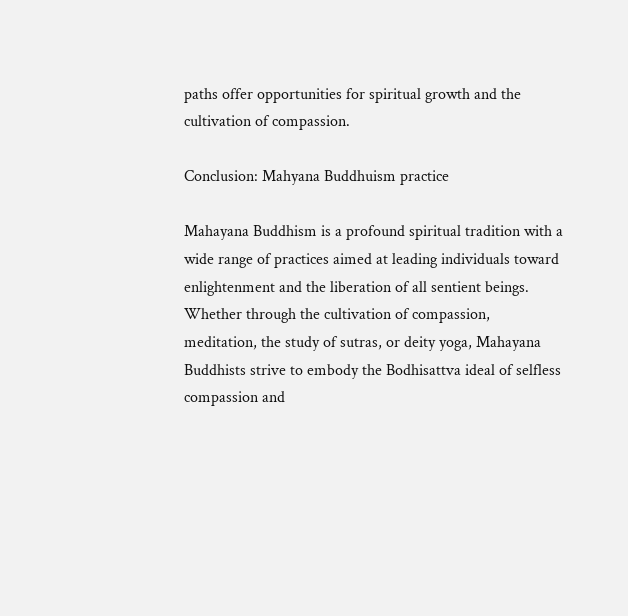paths offer opportunities for spiritual growth and the cultivation of compassion.

Conclusion: Mahyana Buddhuism practice

Mahayana Buddhism is a profound spiritual tradition with a wide range of practices aimed at leading individuals toward enlightenment and the liberation of all sentient beings. Whether through the cultivation of compassion, meditation, the study of sutras, or deity yoga, Mahayana Buddhists strive to embody the Bodhisattva ideal of selfless compassion and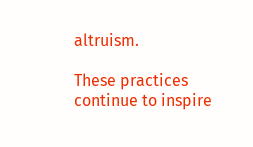altruism.

These practices continue to inspire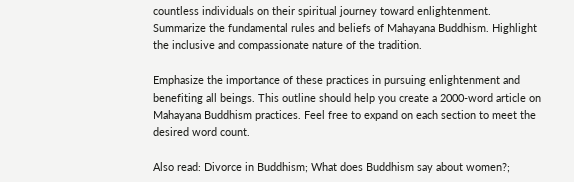countless individuals on their spiritual journey toward enlightenment. Summarize the fundamental rules and beliefs of Mahayana Buddhism. Highlight the inclusive and compassionate nature of the tradition.

Emphasize the importance of these practices in pursuing enlightenment and benefiting all beings. This outline should help you create a 2000-word article on Mahayana Buddhism practices. Feel free to expand on each section to meet the desired word count.

Also read: Divorce in Buddhism; What does Buddhism say about women?;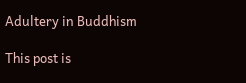Adultery in Buddhism

This post is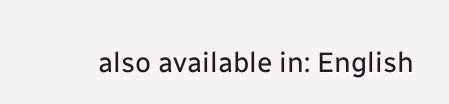also available in: English